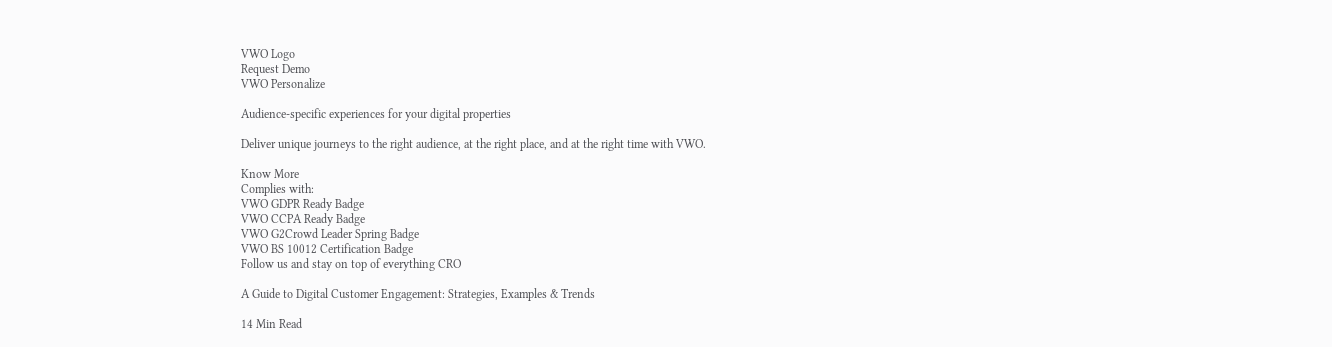VWO Logo
Request Demo
VWO Personalize

Audience-specific experiences for your digital properties

Deliver unique journeys to the right audience, at the right place, and at the right time with VWO.

Know More
Complies with:
VWO GDPR Ready Badge
VWO CCPA Ready Badge
VWO G2Crowd Leader Spring Badge
VWO BS 10012 Certification Badge
Follow us and stay on top of everything CRO

A Guide to Digital Customer Engagement: Strategies, Examples & Trends

14 Min Read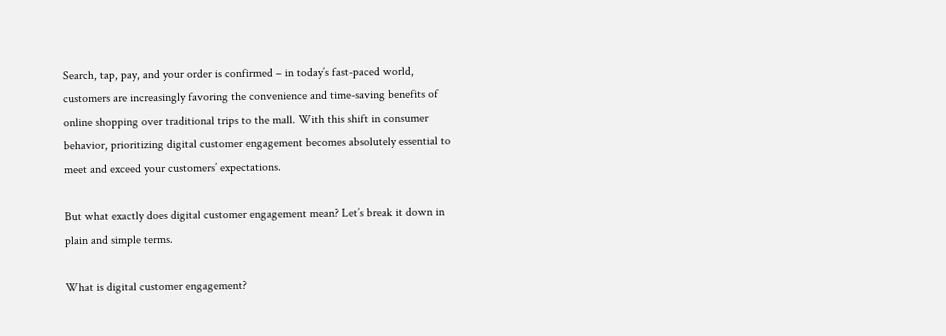Search, tap, pay, and your order is confirmed – in today’s fast-paced world, customers are increasingly favoring the convenience and time-saving benefits of online shopping over traditional trips to the mall. With this shift in consumer behavior, prioritizing digital customer engagement becomes absolutely essential to meet and exceed your customers’ expectations.

But what exactly does digital customer engagement mean? Let’s break it down in plain and simple terms.

What is digital customer engagement?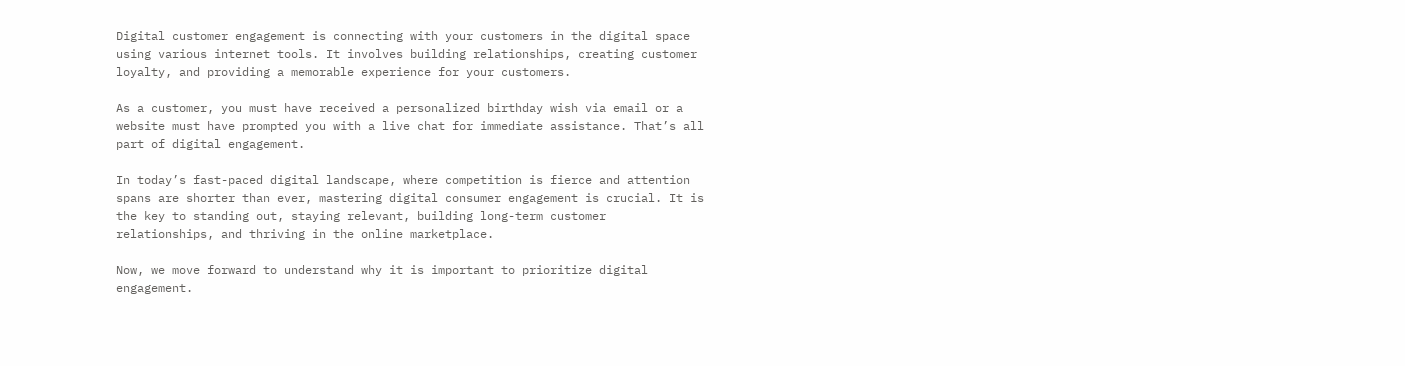Digital customer engagement is connecting with your customers in the digital space using various internet tools. It involves building relationships, creating customer loyalty, and providing a memorable experience for your customers.

As a customer, you must have received a personalized birthday wish via email or a website must have prompted you with a live chat for immediate assistance. That’s all part of digital engagement.

In today’s fast-paced digital landscape, where competition is fierce and attention spans are shorter than ever, mastering digital consumer engagement is crucial. It is the key to standing out, staying relevant, building long-term customer relationships, and thriving in the online marketplace.

Now, we move forward to understand why it is important to prioritize digital engagement.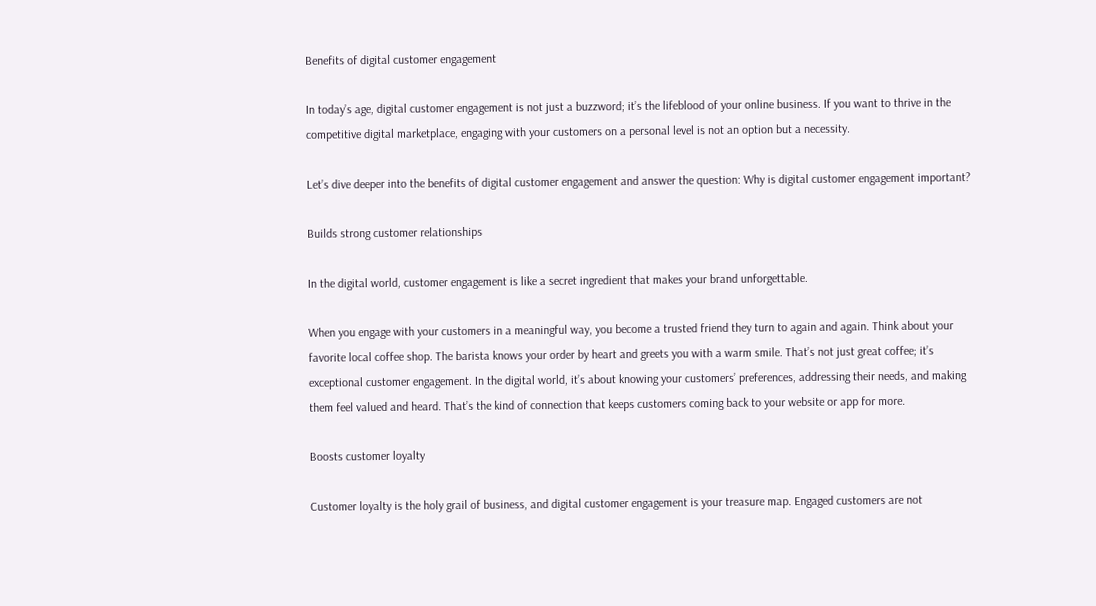Benefits of digital customer engagement

In today’s age, digital customer engagement is not just a buzzword; it’s the lifeblood of your online business. If you want to thrive in the competitive digital marketplace, engaging with your customers on a personal level is not an option but a necessity.

Let’s dive deeper into the benefits of digital customer engagement and answer the question: Why is digital customer engagement important?

Builds strong customer relationships

In the digital world, customer engagement is like a secret ingredient that makes your brand unforgettable.

When you engage with your customers in a meaningful way, you become a trusted friend they turn to again and again. Think about your favorite local coffee shop. The barista knows your order by heart and greets you with a warm smile. That’s not just great coffee; it’s exceptional customer engagement. In the digital world, it’s about knowing your customers’ preferences, addressing their needs, and making them feel valued and heard. That’s the kind of connection that keeps customers coming back to your website or app for more.

Boosts customer loyalty

Customer loyalty is the holy grail of business, and digital customer engagement is your treasure map. Engaged customers are not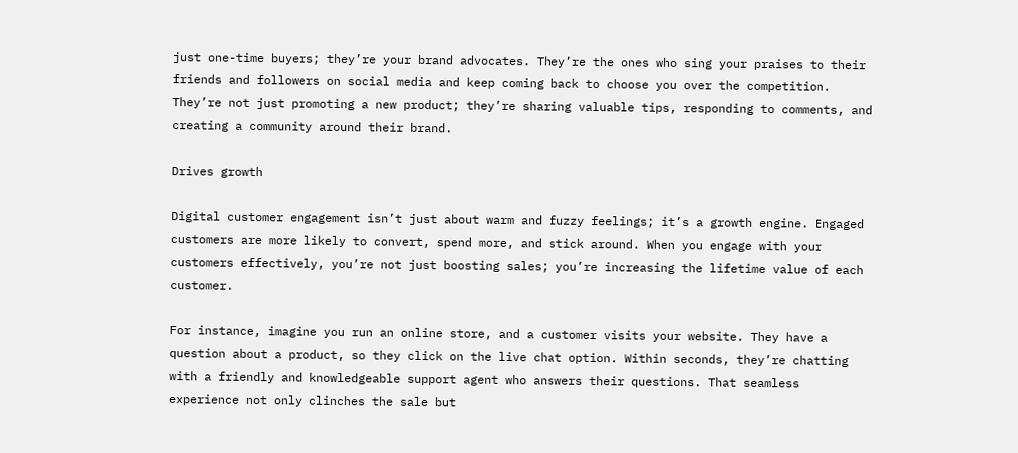just one-time buyers; they’re your brand advocates. They’re the ones who sing your praises to their friends and followers on social media and keep coming back to choose you over the competition. They’re not just promoting a new product; they’re sharing valuable tips, responding to comments, and creating a community around their brand.

Drives growth

Digital customer engagement isn’t just about warm and fuzzy feelings; it’s a growth engine. Engaged customers are more likely to convert, spend more, and stick around. When you engage with your customers effectively, you’re not just boosting sales; you’re increasing the lifetime value of each customer.

For instance, imagine you run an online store, and a customer visits your website. They have a question about a product, so they click on the live chat option. Within seconds, they’re chatting with a friendly and knowledgeable support agent who answers their questions. That seamless experience not only clinches the sale but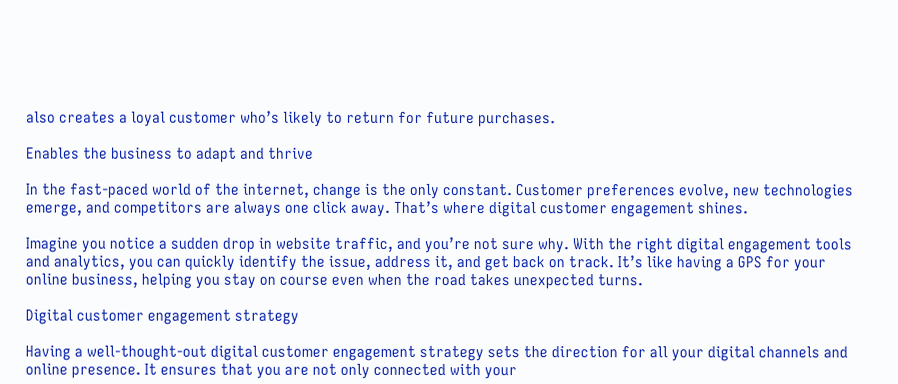also creates a loyal customer who’s likely to return for future purchases.

Enables the business to adapt and thrive

In the fast-paced world of the internet, change is the only constant. Customer preferences evolve, new technologies emerge, and competitors are always one click away. That’s where digital customer engagement shines.

Imagine you notice a sudden drop in website traffic, and you’re not sure why. With the right digital engagement tools and analytics, you can quickly identify the issue, address it, and get back on track. It’s like having a GPS for your online business, helping you stay on course even when the road takes unexpected turns.

Digital customer engagement strategy

Having a well-thought-out digital customer engagement strategy sets the direction for all your digital channels and online presence. It ensures that you are not only connected with your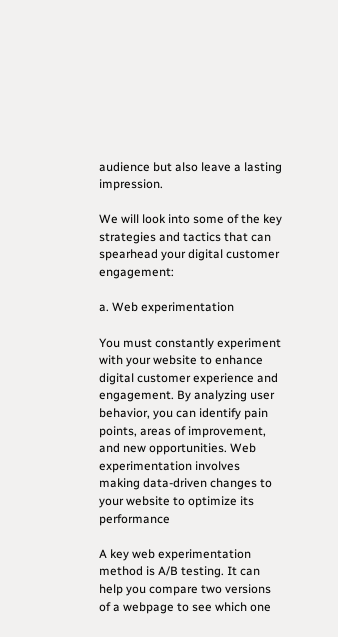audience but also leave a lasting impression.

We will look into some of the key strategies and tactics that can spearhead your digital customer engagement:

a. Web experimentation

You must constantly experiment with your website to enhance digital customer experience and engagement. By analyzing user behavior, you can identify pain points, areas of improvement, and new opportunities. Web experimentation involves making data-driven changes to your website to optimize its performance

A key web experimentation method is A/B testing. It can help you compare two versions of a webpage to see which one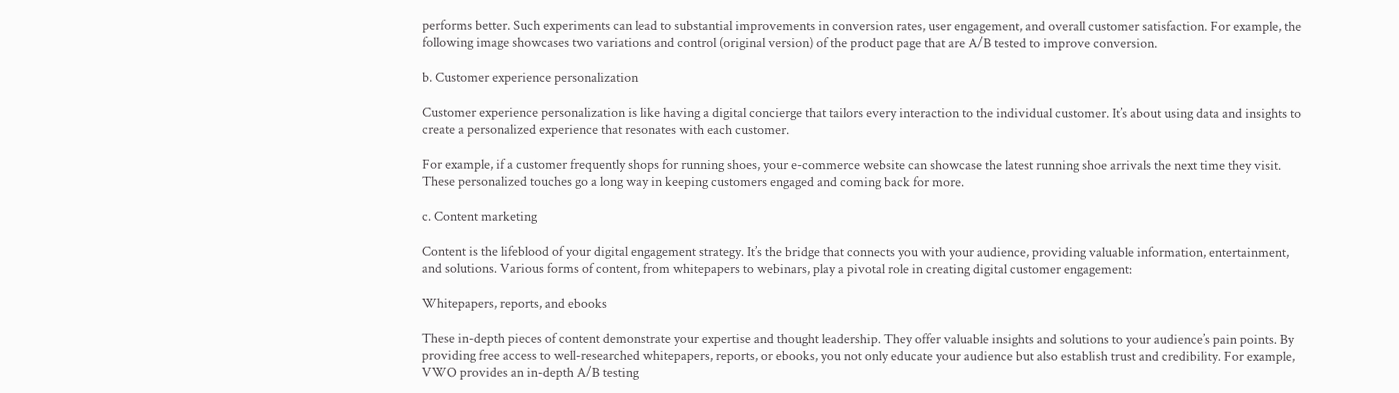performs better. Such experiments can lead to substantial improvements in conversion rates, user engagement, and overall customer satisfaction. For example, the following image showcases two variations and control (original version) of the product page that are A/B tested to improve conversion.

b. Customer experience personalization

Customer experience personalization is like having a digital concierge that tailors every interaction to the individual customer. It’s about using data and insights to create a personalized experience that resonates with each customer.

For example, if a customer frequently shops for running shoes, your e-commerce website can showcase the latest running shoe arrivals the next time they visit. These personalized touches go a long way in keeping customers engaged and coming back for more.

c. Content marketing

Content is the lifeblood of your digital engagement strategy. It’s the bridge that connects you with your audience, providing valuable information, entertainment, and solutions. Various forms of content, from whitepapers to webinars, play a pivotal role in creating digital customer engagement:

Whitepapers, reports, and ebooks

These in-depth pieces of content demonstrate your expertise and thought leadership. They offer valuable insights and solutions to your audience’s pain points. By providing free access to well-researched whitepapers, reports, or ebooks, you not only educate your audience but also establish trust and credibility. For example, VWO provides an in-depth A/B testing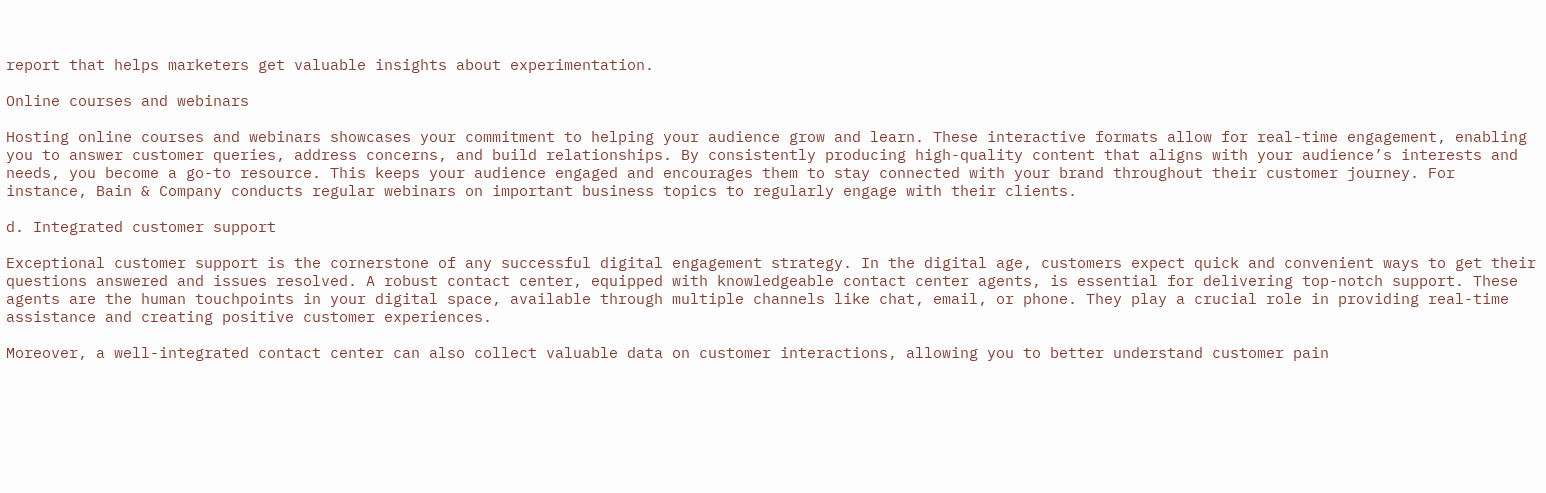report that helps marketers get valuable insights about experimentation.

Online courses and webinars

Hosting online courses and webinars showcases your commitment to helping your audience grow and learn. These interactive formats allow for real-time engagement, enabling you to answer customer queries, address concerns, and build relationships. By consistently producing high-quality content that aligns with your audience’s interests and needs, you become a go-to resource. This keeps your audience engaged and encourages them to stay connected with your brand throughout their customer journey. For instance, Bain & Company conducts regular webinars on important business topics to regularly engage with their clients.

d. Integrated customer support

Exceptional customer support is the cornerstone of any successful digital engagement strategy. In the digital age, customers expect quick and convenient ways to get their questions answered and issues resolved. A robust contact center, equipped with knowledgeable contact center agents, is essential for delivering top-notch support. These agents are the human touchpoints in your digital space, available through multiple channels like chat, email, or phone. They play a crucial role in providing real-time assistance and creating positive customer experiences.

Moreover, a well-integrated contact center can also collect valuable data on customer interactions, allowing you to better understand customer pain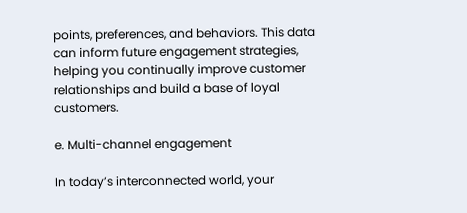points, preferences, and behaviors. This data can inform future engagement strategies, helping you continually improve customer relationships and build a base of loyal customers.

e. Multi-channel engagement

In today’s interconnected world, your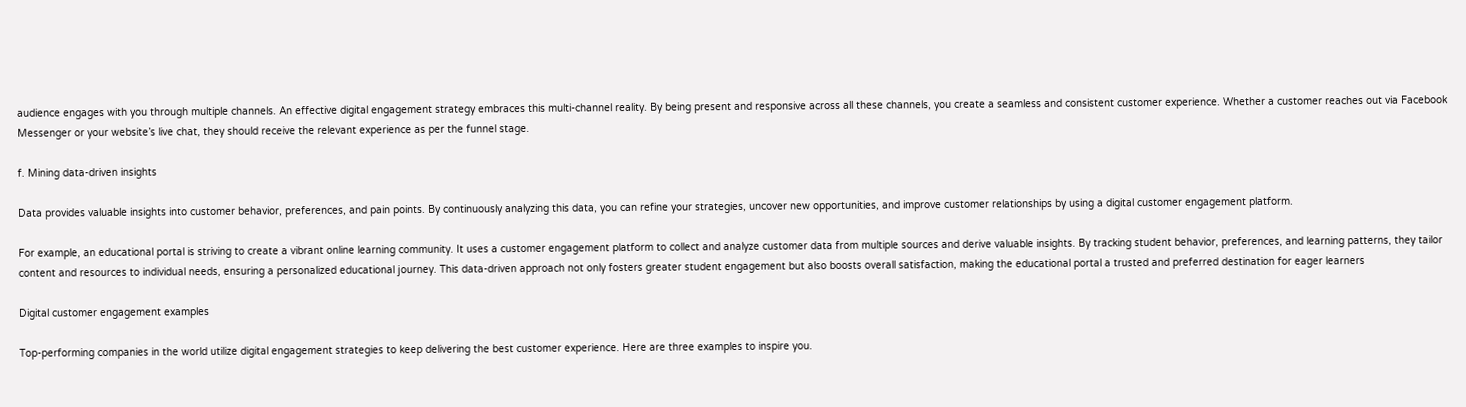audience engages with you through multiple channels. An effective digital engagement strategy embraces this multi-channel reality. By being present and responsive across all these channels, you create a seamless and consistent customer experience. Whether a customer reaches out via Facebook Messenger or your website’s live chat, they should receive the relevant experience as per the funnel stage.

f. Mining data-driven insights

Data provides valuable insights into customer behavior, preferences, and pain points. By continuously analyzing this data, you can refine your strategies, uncover new opportunities, and improve customer relationships by using a digital customer engagement platform.

For example, an educational portal is striving to create a vibrant online learning community. It uses a customer engagement platform to collect and analyze customer data from multiple sources and derive valuable insights. By tracking student behavior, preferences, and learning patterns, they tailor content and resources to individual needs, ensuring a personalized educational journey. This data-driven approach not only fosters greater student engagement but also boosts overall satisfaction, making the educational portal a trusted and preferred destination for eager learners

Digital customer engagement examples

Top-performing companies in the world utilize digital engagement strategies to keep delivering the best customer experience. Here are three examples to inspire you.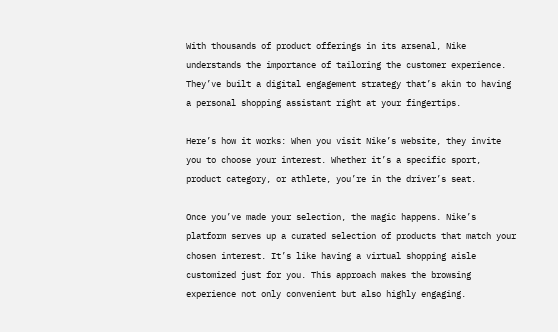With thousands of product offerings in its arsenal, Nike understands the importance of tailoring the customer experience. They’ve built a digital engagement strategy that’s akin to having a personal shopping assistant right at your fingertips.

Here’s how it works: When you visit Nike’s website, they invite you to choose your interest. Whether it’s a specific sport, product category, or athlete, you’re in the driver’s seat.

Once you’ve made your selection, the magic happens. Nike’s platform serves up a curated selection of products that match your chosen interest. It’s like having a virtual shopping aisle customized just for you. This approach makes the browsing experience not only convenient but also highly engaging.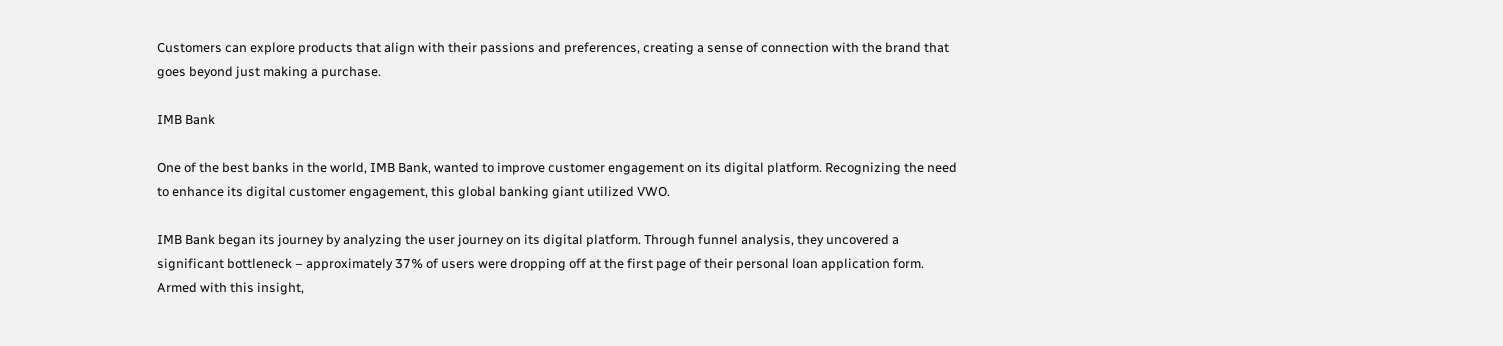Customers can explore products that align with their passions and preferences, creating a sense of connection with the brand that goes beyond just making a purchase.

IMB Bank

One of the best banks in the world, IMB Bank, wanted to improve customer engagement on its digital platform. Recognizing the need to enhance its digital customer engagement, this global banking giant utilized VWO.

IMB Bank began its journey by analyzing the user journey on its digital platform. Through funnel analysis, they uncovered a significant bottleneck – approximately 37% of users were dropping off at the first page of their personal loan application form. Armed with this insight,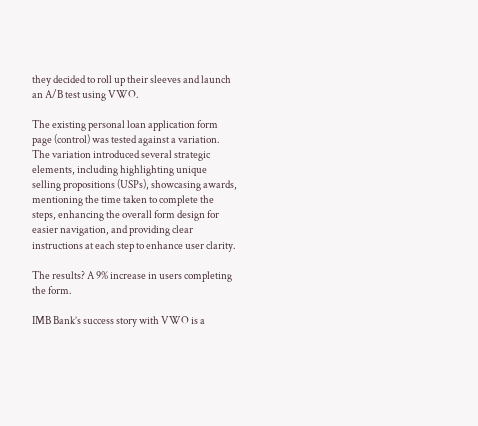they decided to roll up their sleeves and launch an A/B test using VWO.

The existing personal loan application form page (control) was tested against a variation. The variation introduced several strategic elements, including highlighting unique selling propositions (USPs), showcasing awards, mentioning the time taken to complete the steps, enhancing the overall form design for easier navigation, and providing clear instructions at each step to enhance user clarity.

The results? A 9% increase in users completing the form.

IMB Bank’s success story with VWO is a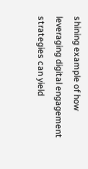shining example of how leveraging digital engagement strategies can yield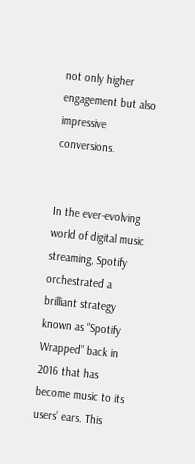not only higher engagement but also impressive conversions.


In the ever-evolving world of digital music streaming, Spotify orchestrated a brilliant strategy known as “Spotify Wrapped” back in 2016 that has become music to its users’ ears. This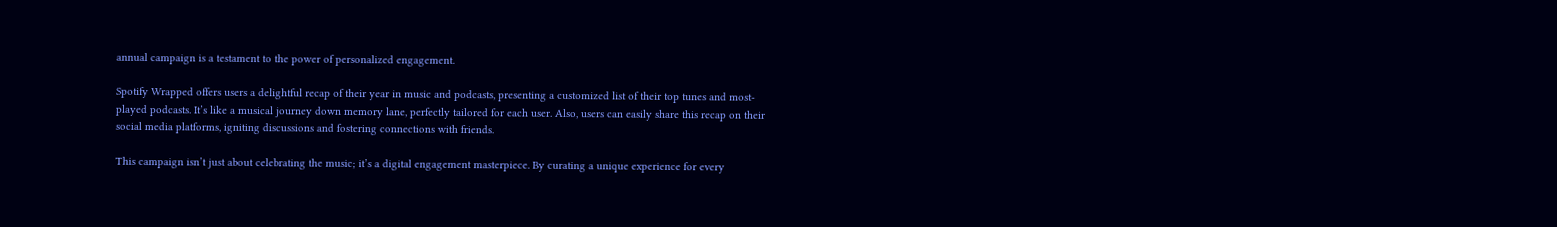annual campaign is a testament to the power of personalized engagement.

Spotify Wrapped offers users a delightful recap of their year in music and podcasts, presenting a customized list of their top tunes and most-played podcasts. It’s like a musical journey down memory lane, perfectly tailored for each user. Also, users can easily share this recap on their social media platforms, igniting discussions and fostering connections with friends.

This campaign isn’t just about celebrating the music; it’s a digital engagement masterpiece. By curating a unique experience for every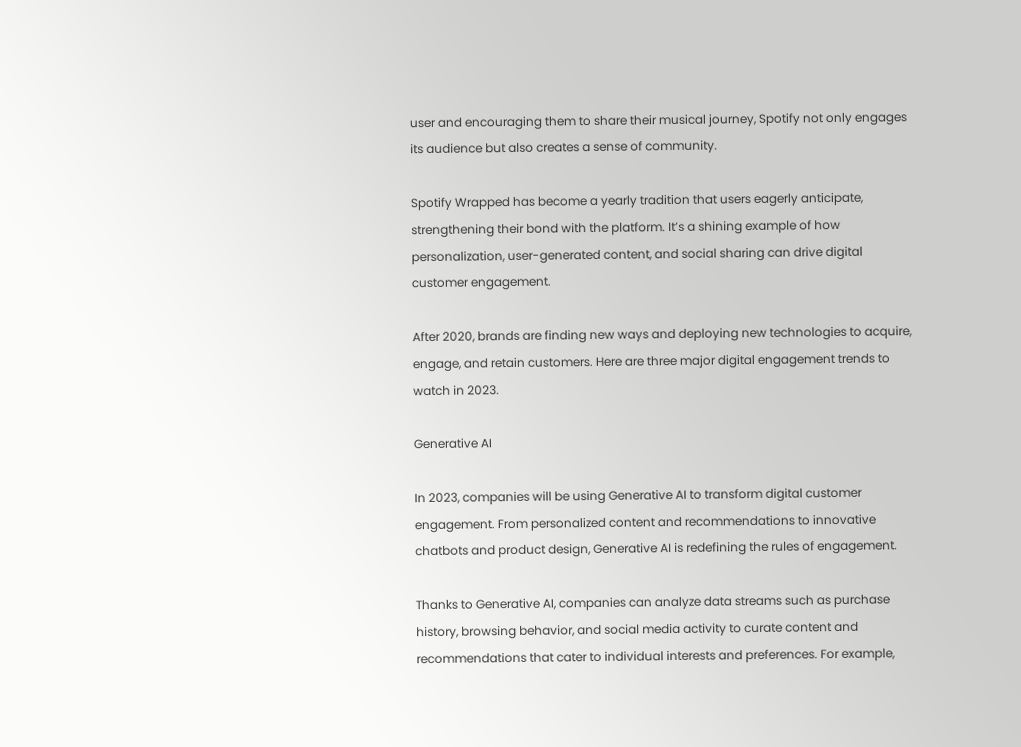user and encouraging them to share their musical journey, Spotify not only engages its audience but also creates a sense of community.

Spotify Wrapped has become a yearly tradition that users eagerly anticipate, strengthening their bond with the platform. It’s a shining example of how personalization, user-generated content, and social sharing can drive digital customer engagement.

After 2020, brands are finding new ways and deploying new technologies to acquire, engage, and retain customers. Here are three major digital engagement trends to watch in 2023.

Generative AI

In 2023, companies will be using Generative AI to transform digital customer engagement. From personalized content and recommendations to innovative chatbots and product design, Generative AI is redefining the rules of engagement.

Thanks to Generative AI, companies can analyze data streams such as purchase history, browsing behavior, and social media activity to curate content and recommendations that cater to individual interests and preferences. For example,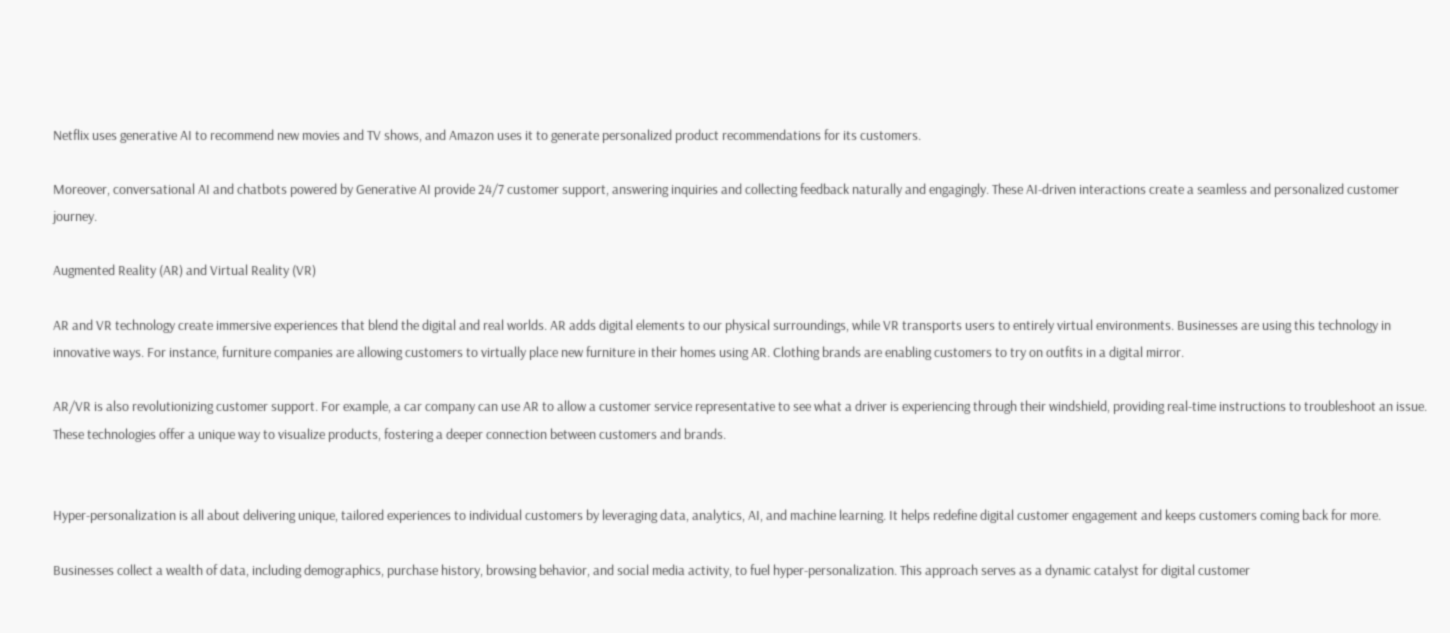Netflix uses generative AI to recommend new movies and TV shows, and Amazon uses it to generate personalized product recommendations for its customers.

Moreover, conversational AI and chatbots powered by Generative AI provide 24/7 customer support, answering inquiries and collecting feedback naturally and engagingly. These AI-driven interactions create a seamless and personalized customer journey.

Augmented Reality (AR) and Virtual Reality (VR)

AR and VR technology create immersive experiences that blend the digital and real worlds. AR adds digital elements to our physical surroundings, while VR transports users to entirely virtual environments. Businesses are using this technology in innovative ways. For instance, furniture companies are allowing customers to virtually place new furniture in their homes using AR. Clothing brands are enabling customers to try on outfits in a digital mirror.

AR/VR is also revolutionizing customer support. For example, a car company can use AR to allow a customer service representative to see what a driver is experiencing through their windshield, providing real-time instructions to troubleshoot an issue. These technologies offer a unique way to visualize products, fostering a deeper connection between customers and brands.


Hyper-personalization is all about delivering unique, tailored experiences to individual customers by leveraging data, analytics, AI, and machine learning. It helps redefine digital customer engagement and keeps customers coming back for more.

Businesses collect a wealth of data, including demographics, purchase history, browsing behavior, and social media activity, to fuel hyper-personalization. This approach serves as a dynamic catalyst for digital customer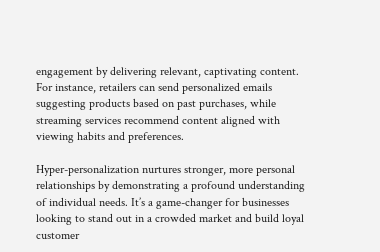engagement by delivering relevant, captivating content. For instance, retailers can send personalized emails suggesting products based on past purchases, while streaming services recommend content aligned with viewing habits and preferences.

Hyper-personalization nurtures stronger, more personal relationships by demonstrating a profound understanding of individual needs. It’s a game-changer for businesses looking to stand out in a crowded market and build loyal customer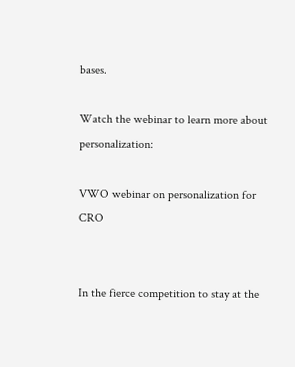bases.

Watch the webinar to learn more about personalization:

VWO webinar on personalization for CRO


In the fierce competition to stay at the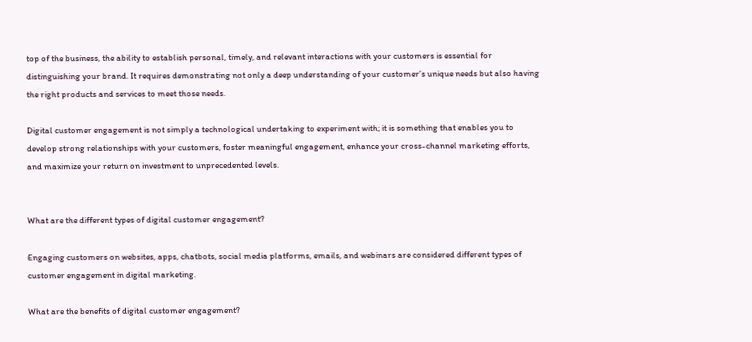top of the business, the ability to establish personal, timely, and relevant interactions with your customers is essential for distinguishing your brand. It requires demonstrating not only a deep understanding of your customer’s unique needs but also having the right products and services to meet those needs.

Digital customer engagement is not simply a technological undertaking to experiment with; it is something that enables you to develop strong relationships with your customers, foster meaningful engagement, enhance your cross-channel marketing efforts, and maximize your return on investment to unprecedented levels.


What are the different types of digital customer engagement?

Engaging customers on websites, apps, chatbots, social media platforms, emails, and webinars are considered different types of customer engagement in digital marketing.

What are the benefits of digital customer engagement?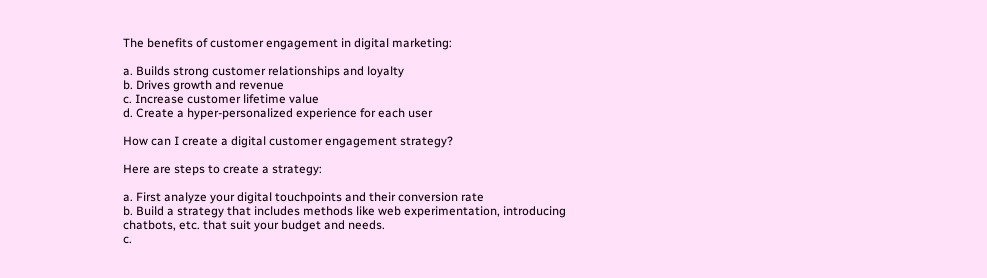The benefits of customer engagement in digital marketing:

a. Builds strong customer relationships and loyalty
b. Drives growth and revenue
c. Increase customer lifetime value
d. Create a hyper-personalized experience for each user

How can I create a digital customer engagement strategy?

Here are steps to create a strategy:

a. First analyze your digital touchpoints and their conversion rate
b. Build a strategy that includes methods like web experimentation, introducing chatbots, etc. that suit your budget and needs.
c.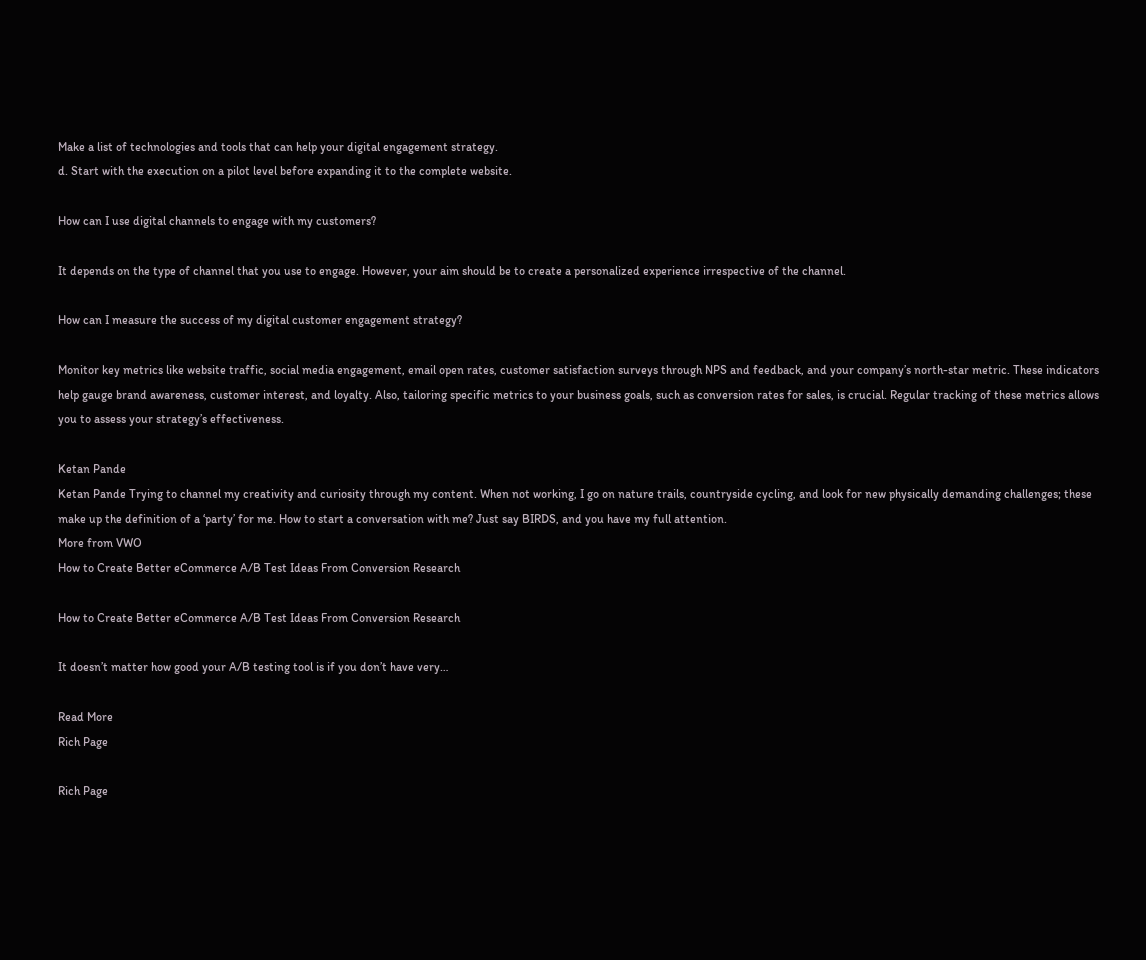Make a list of technologies and tools that can help your digital engagement strategy.
d. Start with the execution on a pilot level before expanding it to the complete website.

How can I use digital channels to engage with my customers?

It depends on the type of channel that you use to engage. However, your aim should be to create a personalized experience irrespective of the channel.

How can I measure the success of my digital customer engagement strategy?

Monitor key metrics like website traffic, social media engagement, email open rates, customer satisfaction surveys through NPS and feedback, and your company’s north-star metric. These indicators help gauge brand awareness, customer interest, and loyalty. Also, tailoring specific metrics to your business goals, such as conversion rates for sales, is crucial. Regular tracking of these metrics allows you to assess your strategy’s effectiveness.

Ketan Pande
Ketan Pande Trying to channel my creativity and curiosity through my content. When not working, I go on nature trails, countryside cycling, and look for new physically demanding challenges; these make up the definition of a ‘party’ for me. How to start a conversation with me? Just say BIRDS, and you have my full attention.
More from VWO
How to Create Better eCommerce A/B Test Ideas From Conversion Research

How to Create Better eCommerce A/B Test Ideas From Conversion Research

It doesn’t matter how good your A/B testing tool is if you don’t have very…

Read More
Rich Page

Rich Page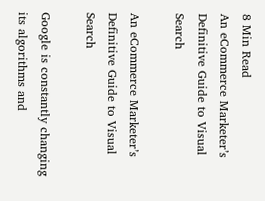8 Min Read
An eCommerce Marketer’s Definitive Guide to Visual Search

An eCommerce Marketer’s Definitive Guide to Visual Search

Google is constantly changing its algorithms and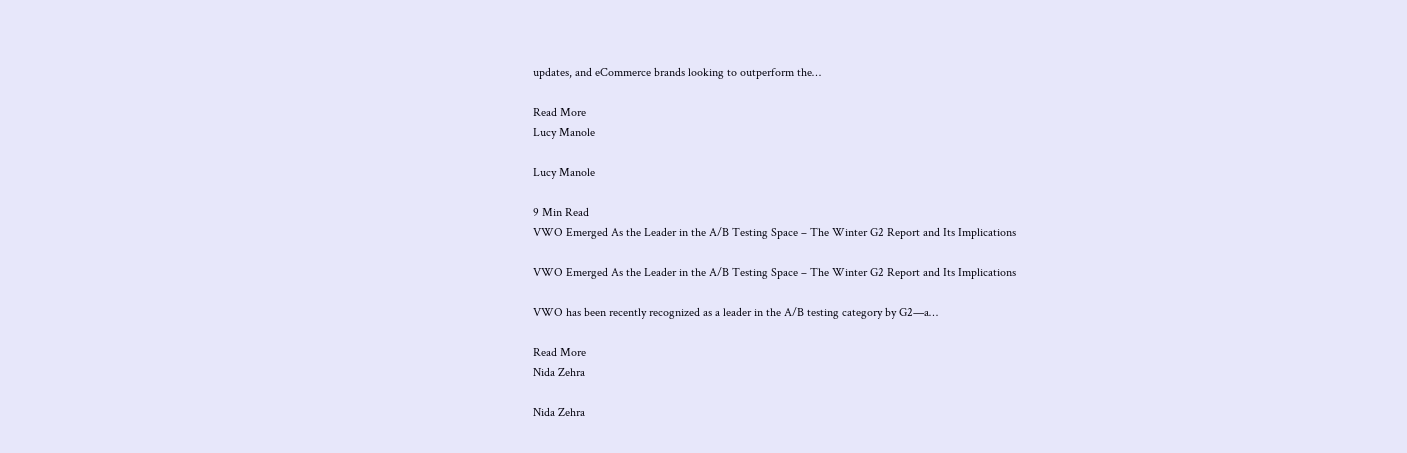updates, and eCommerce brands looking to outperform the…

Read More
Lucy Manole

Lucy Manole

9 Min Read
VWO Emerged As the Leader in the A/B Testing Space – The Winter G2 Report and Its Implications

VWO Emerged As the Leader in the A/B Testing Space – The Winter G2 Report and Its Implications

VWO has been recently recognized as a leader in the A/B testing category by G2—a…

Read More
Nida Zehra

Nida Zehra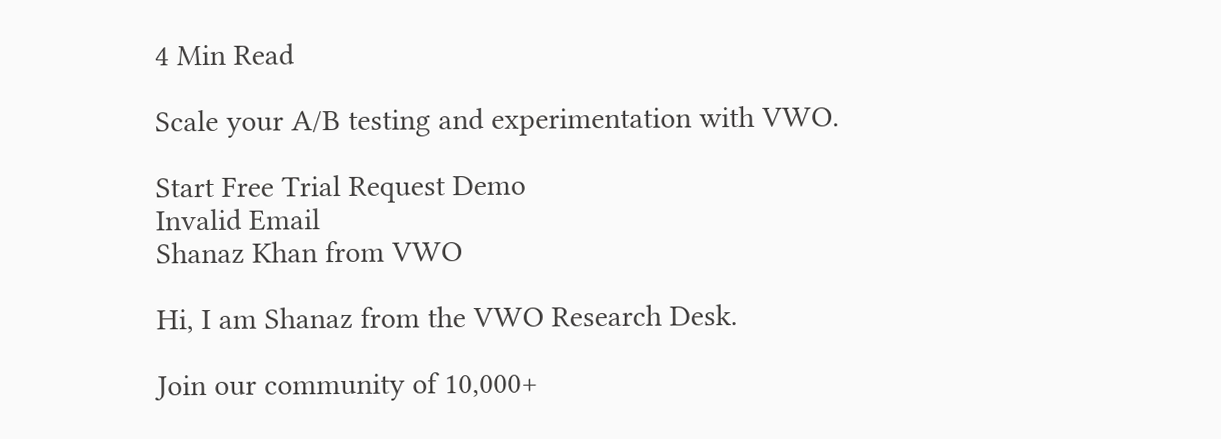4 Min Read

Scale your A/B testing and experimentation with VWO.

Start Free Trial Request Demo
Invalid Email
Shanaz Khan from VWO

Hi, I am Shanaz from the VWO Research Desk.

Join our community of 10,000+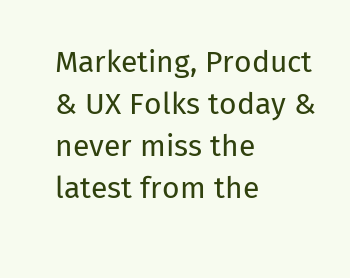Marketing, Product & UX Folks today & never miss the latest from the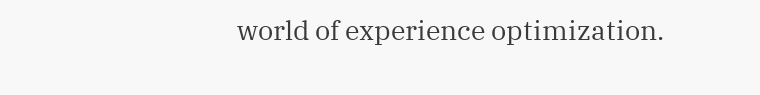world of experience optimization.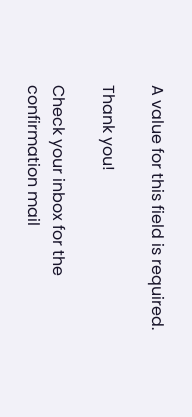A value for this field is required.

Thank you!

Check your inbox for the confirmation mail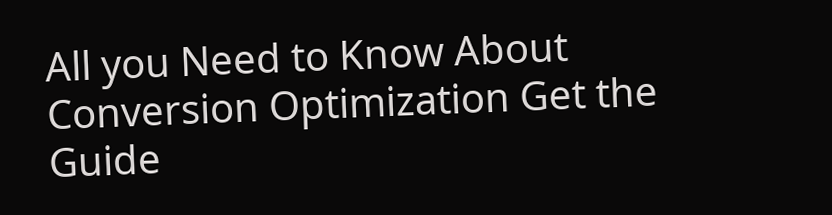All you Need to Know About Conversion Optimization Get the Guide